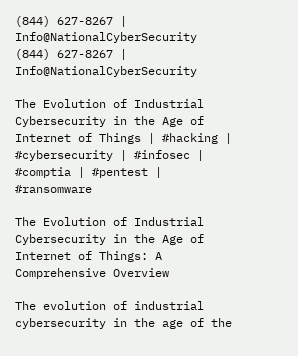(844) 627-8267 | Info@NationalCyberSecurity
(844) 627-8267 | Info@NationalCyberSecurity

The Evolution of Industrial Cybersecurity in the Age of Internet of Things | #hacking | #cybersecurity | #infosec | #comptia | #pentest | #ransomware

The Evolution of Industrial Cybersecurity in the Age of Internet of Things: A Comprehensive Overview

The evolution of industrial cybersecurity in the age of the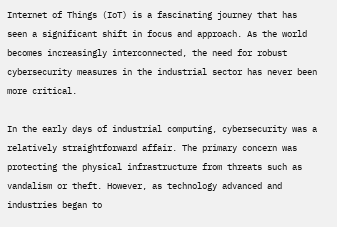Internet of Things (IoT) is a fascinating journey that has seen a significant shift in focus and approach. As the world becomes increasingly interconnected, the need for robust cybersecurity measures in the industrial sector has never been more critical.

In the early days of industrial computing, cybersecurity was a relatively straightforward affair. The primary concern was protecting the physical infrastructure from threats such as vandalism or theft. However, as technology advanced and industries began to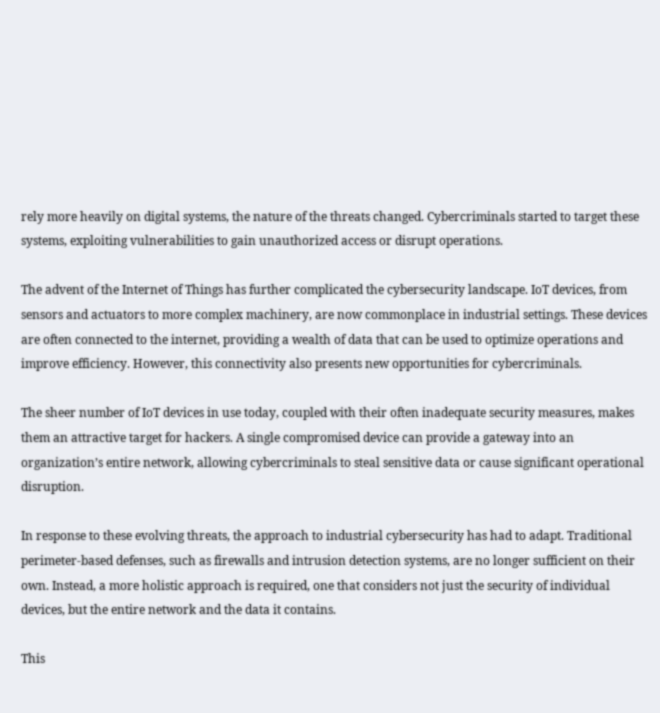rely more heavily on digital systems, the nature of the threats changed. Cybercriminals started to target these systems, exploiting vulnerabilities to gain unauthorized access or disrupt operations.

The advent of the Internet of Things has further complicated the cybersecurity landscape. IoT devices, from sensors and actuators to more complex machinery, are now commonplace in industrial settings. These devices are often connected to the internet, providing a wealth of data that can be used to optimize operations and improve efficiency. However, this connectivity also presents new opportunities for cybercriminals.

The sheer number of IoT devices in use today, coupled with their often inadequate security measures, makes them an attractive target for hackers. A single compromised device can provide a gateway into an organization’s entire network, allowing cybercriminals to steal sensitive data or cause significant operational disruption.

In response to these evolving threats, the approach to industrial cybersecurity has had to adapt. Traditional perimeter-based defenses, such as firewalls and intrusion detection systems, are no longer sufficient on their own. Instead, a more holistic approach is required, one that considers not just the security of individual devices, but the entire network and the data it contains.

This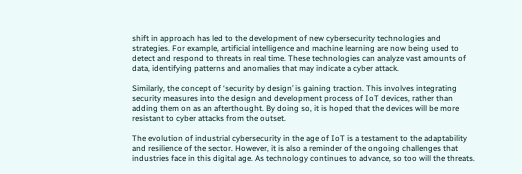shift in approach has led to the development of new cybersecurity technologies and strategies. For example, artificial intelligence and machine learning are now being used to detect and respond to threats in real time. These technologies can analyze vast amounts of data, identifying patterns and anomalies that may indicate a cyber attack.

Similarly, the concept of ‘security by design’ is gaining traction. This involves integrating security measures into the design and development process of IoT devices, rather than adding them on as an afterthought. By doing so, it is hoped that the devices will be more resistant to cyber attacks from the outset.

The evolution of industrial cybersecurity in the age of IoT is a testament to the adaptability and resilience of the sector. However, it is also a reminder of the ongoing challenges that industries face in this digital age. As technology continues to advance, so too will the threats.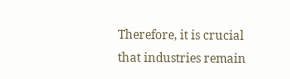Therefore, it is crucial that industries remain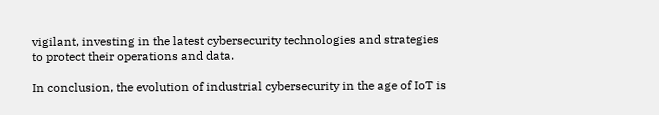vigilant, investing in the latest cybersecurity technologies and strategies to protect their operations and data.

In conclusion, the evolution of industrial cybersecurity in the age of IoT is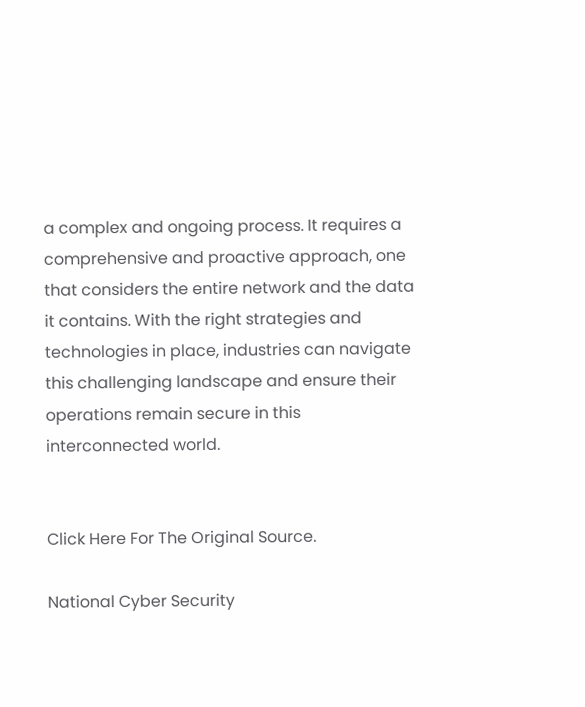a complex and ongoing process. It requires a comprehensive and proactive approach, one that considers the entire network and the data it contains. With the right strategies and technologies in place, industries can navigate this challenging landscape and ensure their operations remain secure in this interconnected world.


Click Here For The Original Source.

National Cyber Security